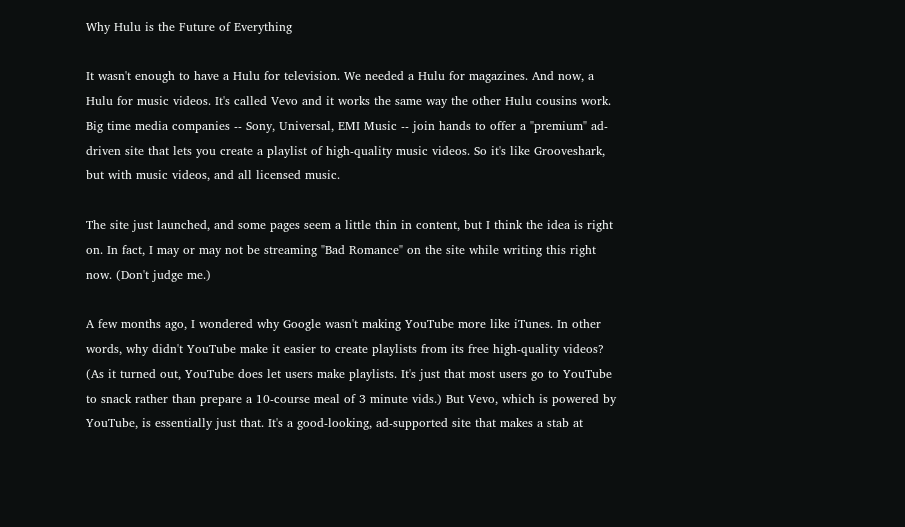Why Hulu is the Future of Everything

It wasn't enough to have a Hulu for television. We needed a Hulu for magazines. And now, a Hulu for music videos. It's called Vevo and it works the same way the other Hulu cousins work. Big time media companies -- Sony, Universal, EMI Music -- join hands to offer a "premium" ad-driven site that lets you create a playlist of high-quality music videos. So it's like Grooveshark, but with music videos, and all licensed music.

The site just launched, and some pages seem a little thin in content, but I think the idea is right on. In fact, I may or may not be streaming "Bad Romance" on the site while writing this right now. (Don't judge me.)

A few months ago, I wondered why Google wasn't making YouTube more like iTunes. In other words, why didn't YouTube make it easier to create playlists from its free high-quality videos? (As it turned out, YouTube does let users make playlists. It's just that most users go to YouTube to snack rather than prepare a 10-course meal of 3 minute vids.) But Vevo, which is powered by YouTube, is essentially just that. It's a good-looking, ad-supported site that makes a stab at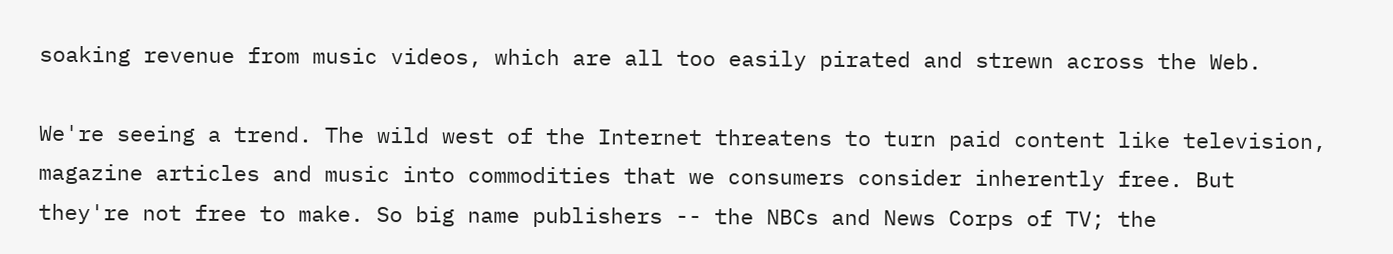soaking revenue from music videos, which are all too easily pirated and strewn across the Web.

We're seeing a trend. The wild west of the Internet threatens to turn paid content like television, magazine articles and music into commodities that we consumers consider inherently free. But they're not free to make. So big name publishers -- the NBCs and News Corps of TV; the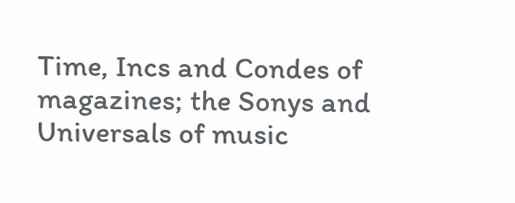Time, Incs and Condes of magazines; the Sonys and Universals of music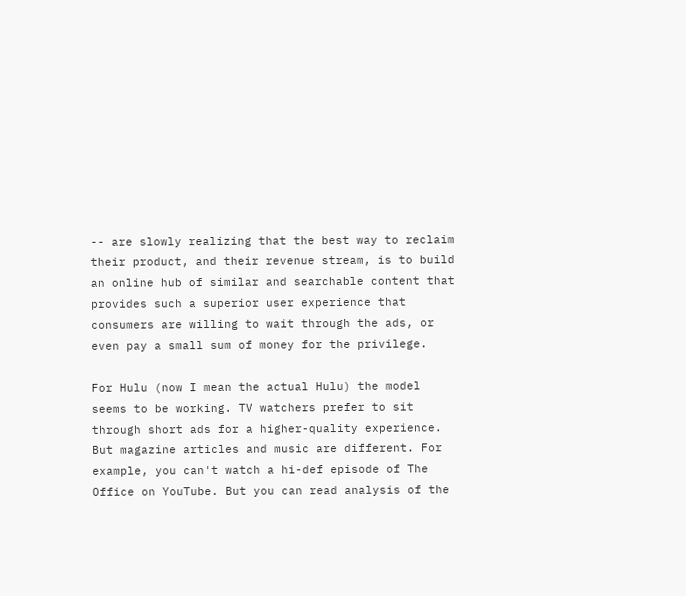-- are slowly realizing that the best way to reclaim their product, and their revenue stream, is to build an online hub of similar and searchable content that provides such a superior user experience that consumers are willing to wait through the ads, or even pay a small sum of money for the privilege.

For Hulu (now I mean the actual Hulu) the model seems to be working. TV watchers prefer to sit through short ads for a higher-quality experience. But magazine articles and music are different. For example, you can't watch a hi-def episode of The Office on YouTube. But you can read analysis of the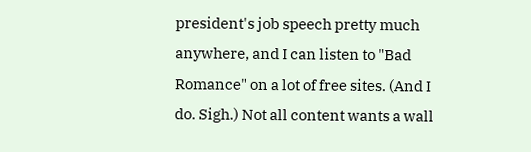president's job speech pretty much anywhere, and I can listen to "Bad Romance" on a lot of free sites. (And I do. Sigh.) Not all content wants a wall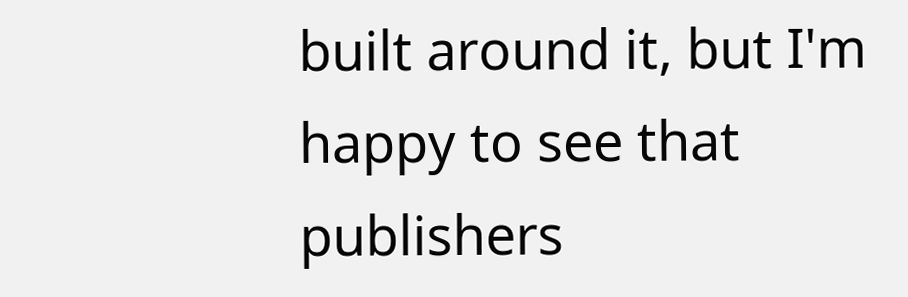built around it, but I'm happy to see that publishers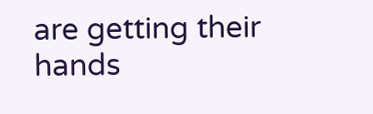are getting their hands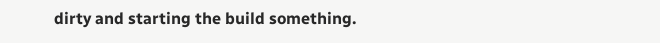dirty and starting the build something.